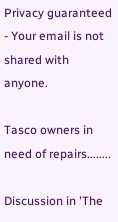Privacy guaranteed - Your email is not shared with anyone.

Tasco owners in need of repairs........

Discussion in 'The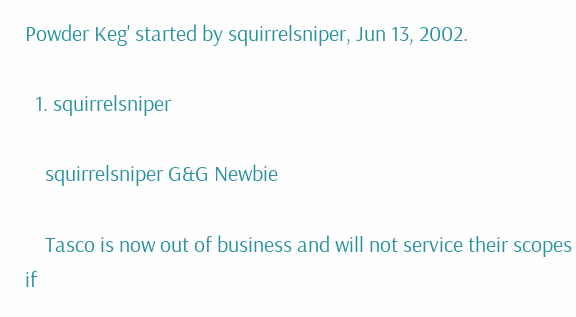Powder Keg' started by squirrelsniper, Jun 13, 2002.

  1. squirrelsniper

    squirrelsniper G&G Newbie

    Tasco is now out of business and will not service their scopes if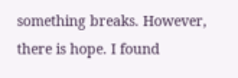something breaks. However, there is hope. I found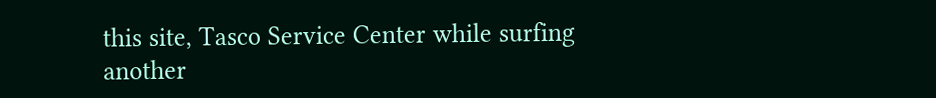this site, Tasco Service Center while surfing another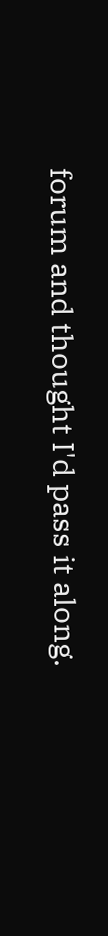forum and thought I'd pass it along.